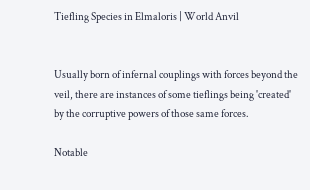Tiefling Species in Elmaloris | World Anvil


Usually born of infernal couplings with forces beyond the veil, there are instances of some tieflings being 'created' by the corruptive powers of those same forces.

Notable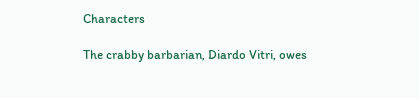Characters

The crabby barbarian, Diardo Vitri, owes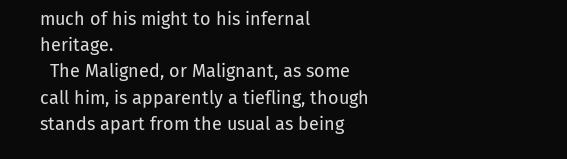much of his might to his infernal heritage.
  The Maligned, or Malignant, as some call him, is apparently a tiefling, though stands apart from the usual as being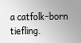a catfolk-born tiefling.